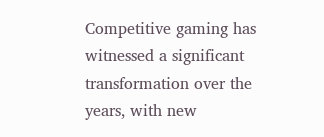Competitive gaming has witnessed a significant transformation over the years, with new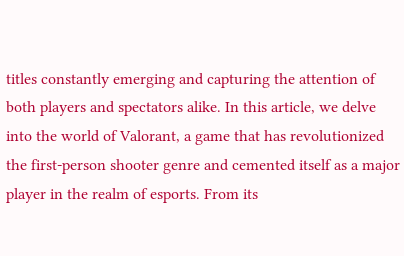titles constantly emerging and capturing the attention of both players and spectators alike. In this article, we delve into the world of Valorant, a game that has revolutionized the first-person shooter genre and cemented itself as a major player in the realm of esports. From its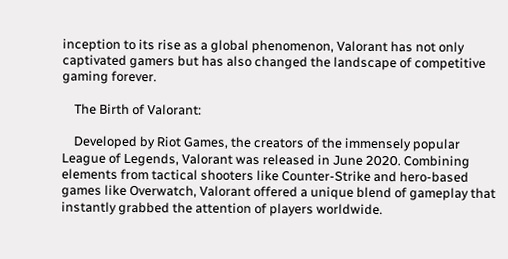inception to its rise as a global phenomenon, Valorant has not only captivated gamers but has also changed the landscape of competitive gaming forever.

    The Birth of Valorant:

    Developed by Riot Games, the creators of the immensely popular League of Legends, Valorant was released in June 2020. Combining elements from tactical shooters like Counter-Strike and hero-based games like Overwatch, Valorant offered a unique blend of gameplay that instantly grabbed the attention of players worldwide.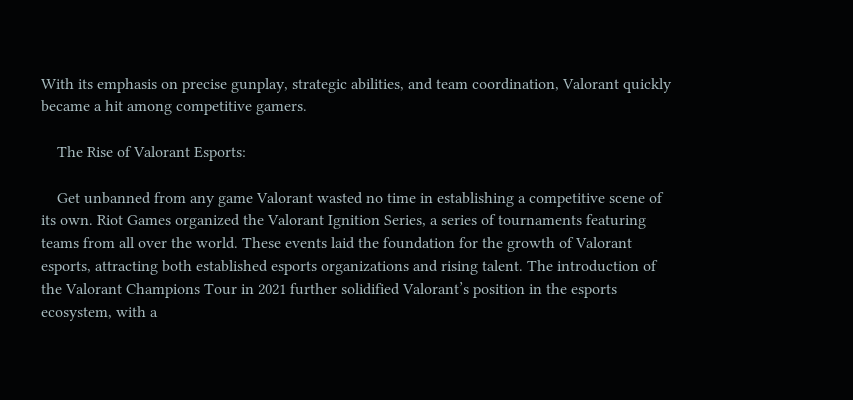With its emphasis on precise gunplay, strategic abilities, and team coordination, Valorant quickly became a hit among competitive gamers.

    The Rise of Valorant Esports:

    Get unbanned from any game Valorant wasted no time in establishing a competitive scene of its own. Riot Games organized the Valorant Ignition Series, a series of tournaments featuring teams from all over the world. These events laid the foundation for the growth of Valorant esports, attracting both established esports organizations and rising talent. The introduction of the Valorant Champions Tour in 2021 further solidified Valorant’s position in the esports ecosystem, with a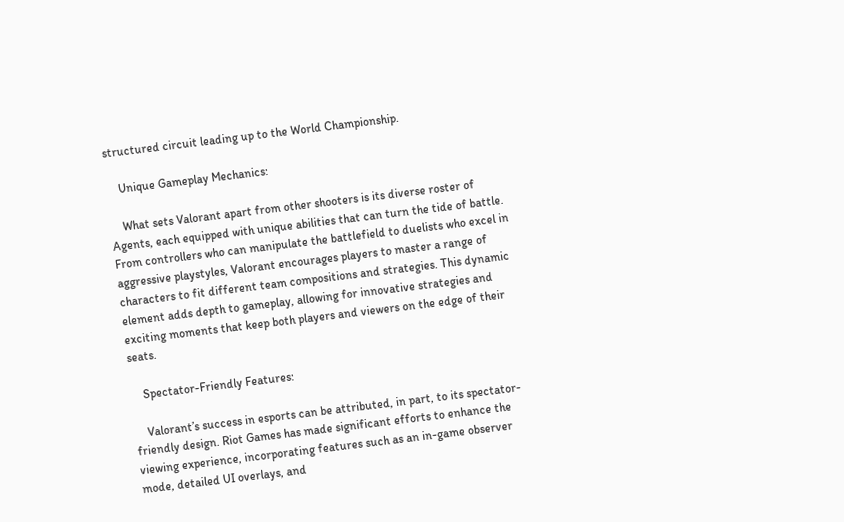structured circuit leading up to the World Championship.

    Unique Gameplay Mechanics:

    What sets Valorant apart from other shooters is its diverse roster of Agents, each equipped with unique abilities that can turn the tide of battle. From controllers who can manipulate the battlefield to duelists who excel in aggressive playstyles, Valorant encourages players to master a range of characters to fit different team compositions and strategies. This dynamic element adds depth to gameplay, allowing for innovative strategies and exciting moments that keep both players and viewers on the edge of their seats.

    Spectator-Friendly Features:

    Valorant’s success in esports can be attributed, in part, to its spectator-friendly design. Riot Games has made significant efforts to enhance the viewing experience, incorporating features such as an in-game observer mode, detailed UI overlays, and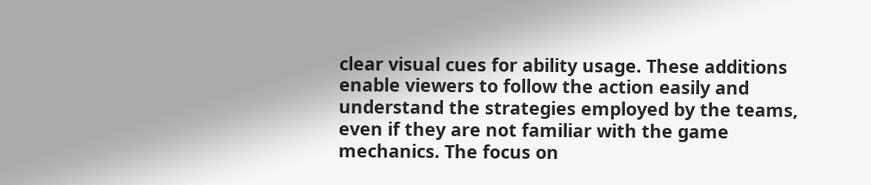clear visual cues for ability usage. These additions enable viewers to follow the action easily and understand the strategies employed by the teams, even if they are not familiar with the game mechanics. The focus on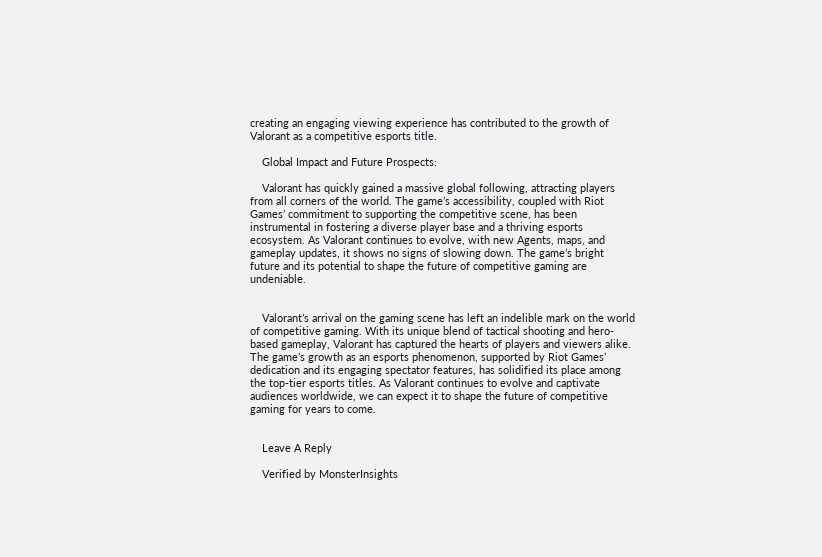creating an engaging viewing experience has contributed to the growth of Valorant as a competitive esports title.

    Global Impact and Future Prospects:

    Valorant has quickly gained a massive global following, attracting players from all corners of the world. The game’s accessibility, coupled with Riot Games’ commitment to supporting the competitive scene, has been instrumental in fostering a diverse player base and a thriving esports ecosystem. As Valorant continues to evolve, with new Agents, maps, and gameplay updates, it shows no signs of slowing down. The game’s bright future and its potential to shape the future of competitive gaming are undeniable.


    Valorant’s arrival on the gaming scene has left an indelible mark on the world of competitive gaming. With its unique blend of tactical shooting and hero-based gameplay, Valorant has captured the hearts of players and viewers alike. The game’s growth as an esports phenomenon, supported by Riot Games’ dedication and its engaging spectator features, has solidified its place among the top-tier esports titles. As Valorant continues to evolve and captivate audiences worldwide, we can expect it to shape the future of competitive gaming for years to come.


    Leave A Reply

    Verified by MonsterInsights